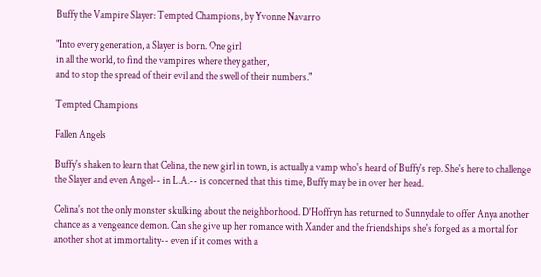Buffy the Vampire Slayer: Tempted Champions, by Yvonne Navarro

"Into every generation, a Slayer is born. One girl
in all the world, to find the vampires where they gather,
and to stop the spread of their evil and the swell of their numbers."

Tempted Champions

Fallen Angels

Buffy's shaken to learn that Celina, the new girl in town, is actually a vamp who's heard of Buffy's rep. She's here to challenge the Slayer and even Angel-- in L.A.-- is concerned that this time, Buffy may be in over her head.

Celina's not the only monster skulking about the neighborhood. D'Hoffryn has returned to Sunnydale to offer Anya another chance as a vengeance demon. Can she give up her romance with Xander and the friendships she's forged as a mortal for another shot at immortality-- even if it comes with a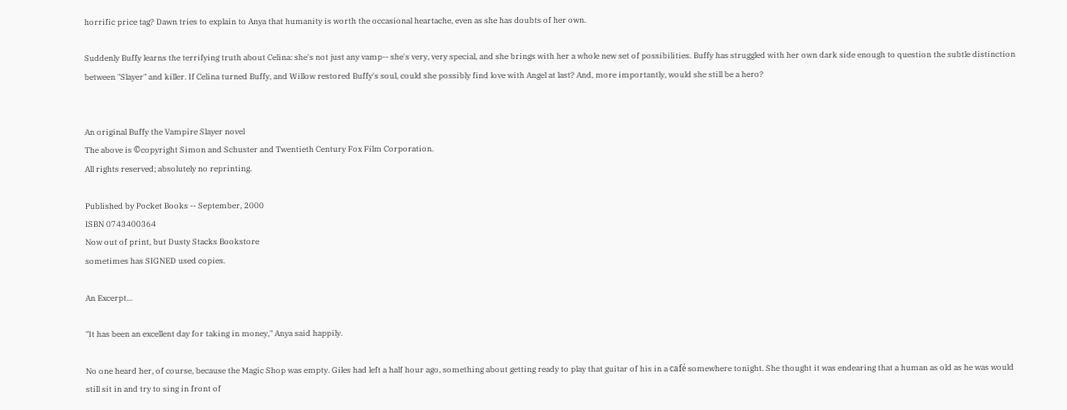horrific price tag? Dawn tries to explain to Anya that humanity is worth the occasional heartache, even as she has doubts of her own.

Suddenly Buffy learns the terrifying truth about Celina: she's not just any vamp-- she's very, very special, and she brings with her a whole new set of possibilities. Buffy has struggled with her own dark side enough to question the subtle distinction between "Slayer" and killer. If Celina turned Buffy, and Willow restored Buffy's soul, could she possibly find love with Angel at last? And, more importantly, would she still be a hero?


An original Buffy the Vampire Slayer novel
The above is ©copyright Simon and Schuster and Twentieth Century Fox Film Corporation.
All rights reserved; absolutely no reprinting.

Published by Pocket Books -- September, 2000
ISBN 0743400364
Now out of print, but Dusty Stacks Bookstore
sometimes has SIGNED used copies.

An Excerpt...

"It has been an excellent day for taking in money," Anya said happily.

No one heard her, of course, because the Magic Shop was empty. Giles had left a half hour ago, something about getting ready to play that guitar of his in a café somewhere tonight. She thought it was endearing that a human as old as he was would still sit in and try to sing in front of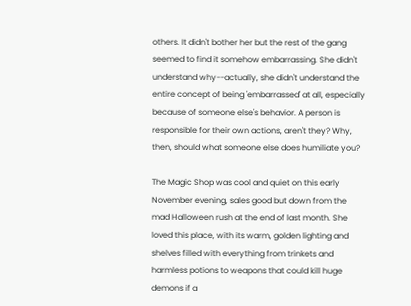others. It didn't bother her but the rest of the gang seemed to find it somehow embarrassing. She didn't understand why--actually, she didn't understand the entire concept of being 'embarrassed' at all, especially because of someone else's behavior. A person is responsible for their own actions, aren't they? Why, then, should what someone else does humiliate you?

The Magic Shop was cool and quiet on this early November evening, sales good but down from the mad Halloween rush at the end of last month. She loved this place, with its warm, golden lighting and shelves filled with everything from trinkets and harmless potions to weapons that could kill huge demons if a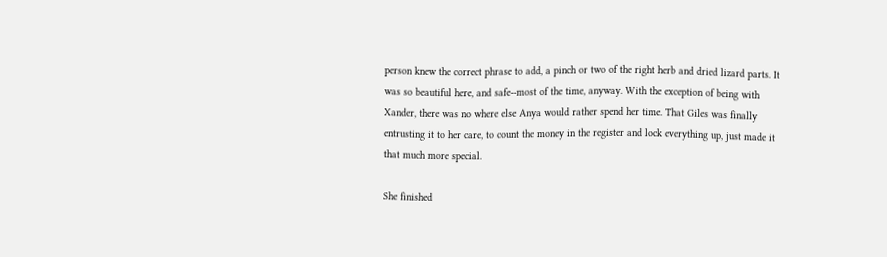person knew the correct phrase to add, a pinch or two of the right herb and dried lizard parts. It was so beautiful here, and safe--most of the time, anyway. With the exception of being with Xander, there was no where else Anya would rather spend her time. That Giles was finally entrusting it to her care, to count the money in the register and lock everything up, just made it that much more special.

She finished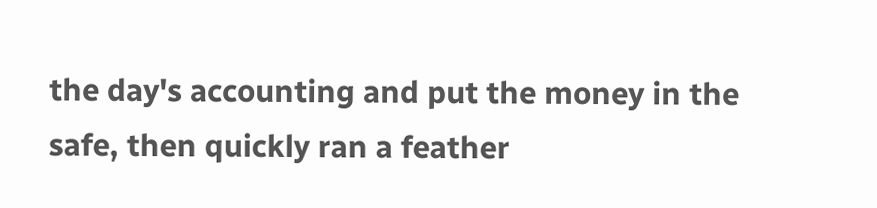the day's accounting and put the money in the safe, then quickly ran a feather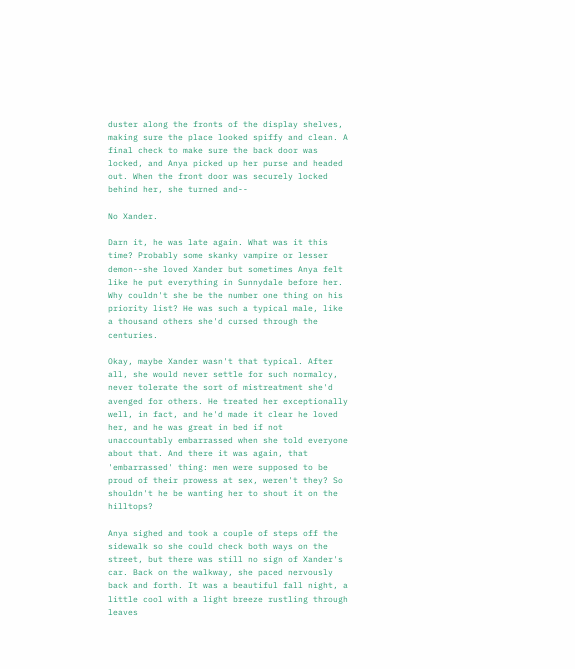duster along the fronts of the display shelves, making sure the place looked spiffy and clean. A final check to make sure the back door was locked, and Anya picked up her purse and headed out. When the front door was securely locked behind her, she turned and--

No Xander.

Darn it, he was late again. What was it this time? Probably some skanky vampire or lesser demon--she loved Xander but sometimes Anya felt like he put everything in Sunnydale before her. Why couldn't she be the number one thing on his priority list? He was such a typical male, like a thousand others she'd cursed through the centuries.

Okay, maybe Xander wasn't that typical. After all, she would never settle for such normalcy, never tolerate the sort of mistreatment she'd avenged for others. He treated her exceptionally well, in fact, and he'd made it clear he loved her, and he was great in bed if not unaccountably embarrassed when she told everyone about that. And there it was again, that 'embarrassed' thing: men were supposed to be proud of their prowess at sex, weren't they? So shouldn't he be wanting her to shout it on the hilltops?

Anya sighed and took a couple of steps off the sidewalk so she could check both ways on the street, but there was still no sign of Xander's car. Back on the walkway, she paced nervously back and forth. It was a beautiful fall night, a little cool with a light breeze rustling through leaves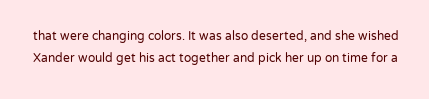that were changing colors. It was also deserted, and she wished Xander would get his act together and pick her up on time for a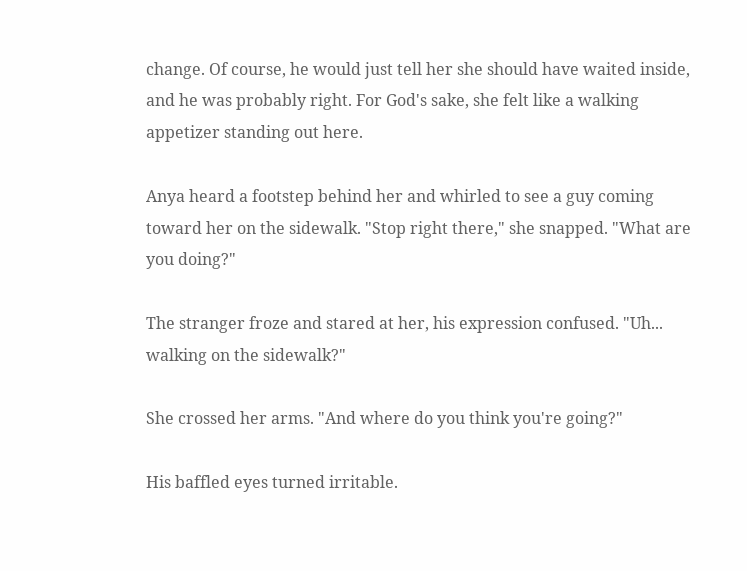change. Of course, he would just tell her she should have waited inside, and he was probably right. For God's sake, she felt like a walking appetizer standing out here.

Anya heard a footstep behind her and whirled to see a guy coming toward her on the sidewalk. "Stop right there," she snapped. "What are you doing?"

The stranger froze and stared at her, his expression confused. "Uh... walking on the sidewalk?"

She crossed her arms. "And where do you think you're going?"

His baffled eyes turned irritable.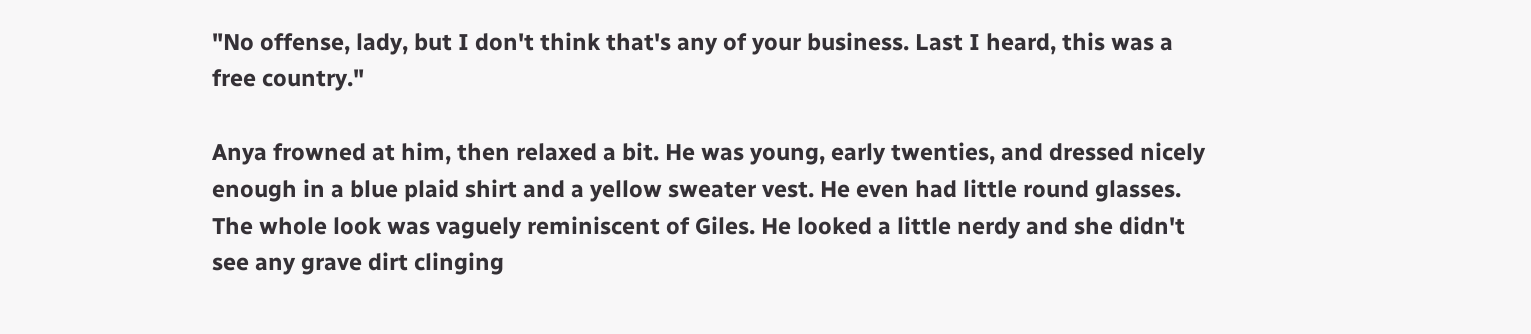"No offense, lady, but I don't think that's any of your business. Last I heard, this was a free country."

Anya frowned at him, then relaxed a bit. He was young, early twenties, and dressed nicely enough in a blue plaid shirt and a yellow sweater vest. He even had little round glasses. The whole look was vaguely reminiscent of Giles. He looked a little nerdy and she didn't see any grave dirt clinging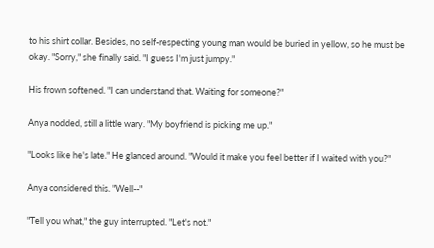to his shirt collar. Besides, no self-respecting young man would be buried in yellow, so he must be okay. "Sorry," she finally said. "I guess I'm just jumpy."

His frown softened. "I can understand that. Waiting for someone?"

Anya nodded, still a little wary. "My boyfriend is picking me up."

"Looks like he's late." He glanced around. "Would it make you feel better if I waited with you?"

Anya considered this. "Well--"

"Tell you what," the guy interrupted. "Let's not."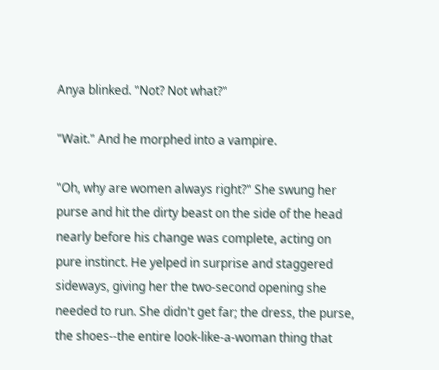Anya blinked. "Not? Not what?"

"Wait." And he morphed into a vampire.

"Oh, why are women always right?" She swung her purse and hit the dirty beast on the side of the head nearly before his change was complete, acting on pure instinct. He yelped in surprise and staggered sideways, giving her the two-second opening she needed to run. She didn't get far; the dress, the purse, the shoes--the entire look-like-a-woman thing that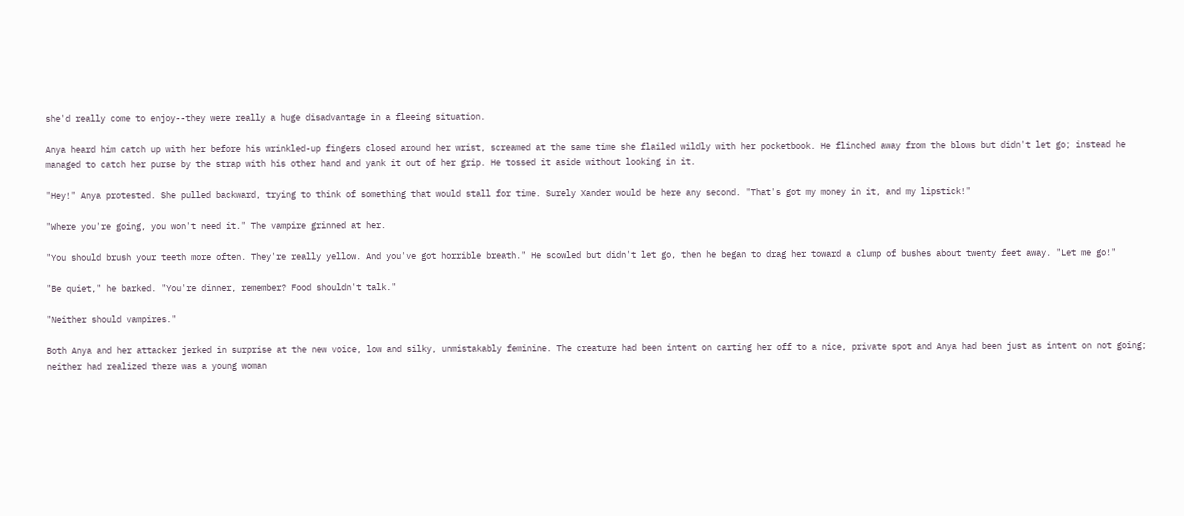she'd really come to enjoy--they were really a huge disadvantage in a fleeing situation.

Anya heard him catch up with her before his wrinkled-up fingers closed around her wrist, screamed at the same time she flailed wildly with her pocketbook. He flinched away from the blows but didn't let go; instead he managed to catch her purse by the strap with his other hand and yank it out of her grip. He tossed it aside without looking in it.

"Hey!" Anya protested. She pulled backward, trying to think of something that would stall for time. Surely Xander would be here any second. "That's got my money in it, and my lipstick!"

"Where you're going, you won't need it." The vampire grinned at her.

"You should brush your teeth more often. They're really yellow. And you've got horrible breath." He scowled but didn't let go, then he began to drag her toward a clump of bushes about twenty feet away. "Let me go!"

"Be quiet," he barked. "You're dinner, remember? Food shouldn't talk."

"Neither should vampires."

Both Anya and her attacker jerked in surprise at the new voice, low and silky, unmistakably feminine. The creature had been intent on carting her off to a nice, private spot and Anya had been just as intent on not going; neither had realized there was a young woman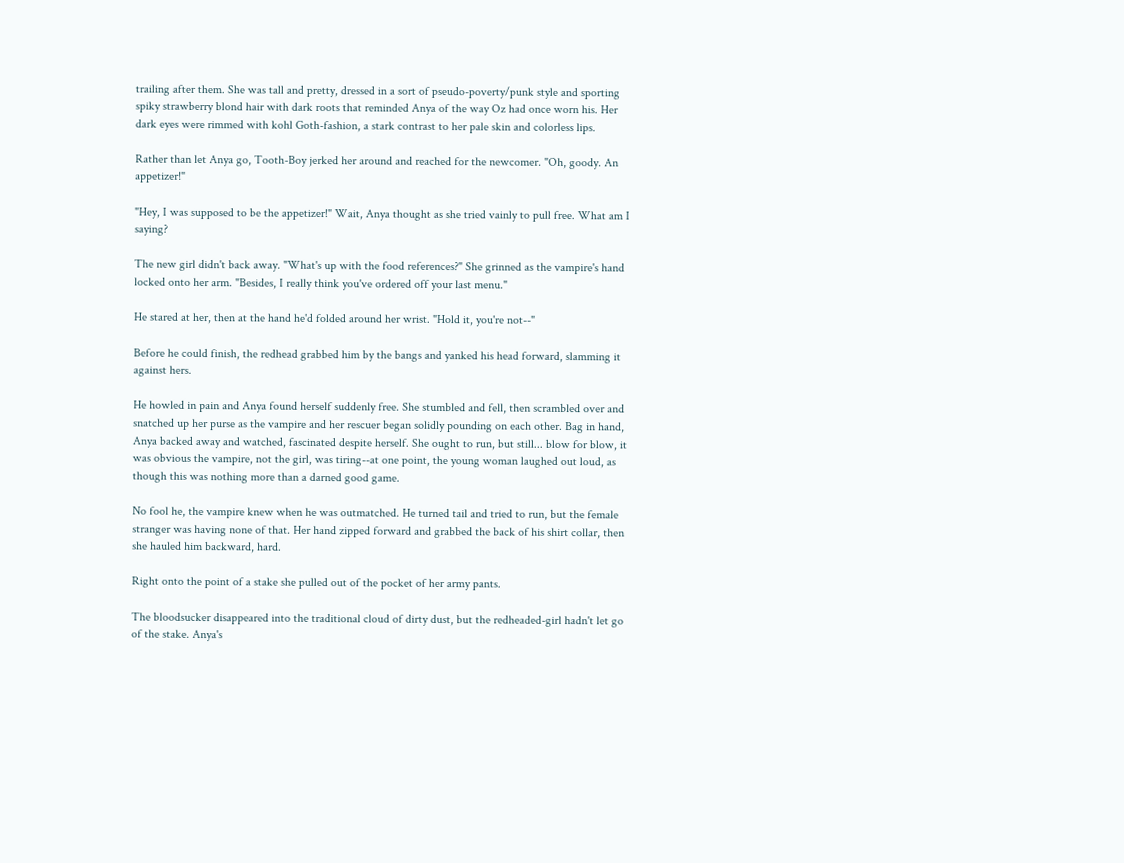trailing after them. She was tall and pretty, dressed in a sort of pseudo-poverty/punk style and sporting spiky strawberry blond hair with dark roots that reminded Anya of the way Oz had once worn his. Her dark eyes were rimmed with kohl Goth-fashion, a stark contrast to her pale skin and colorless lips.

Rather than let Anya go, Tooth-Boy jerked her around and reached for the newcomer. "Oh, goody. An appetizer!"

"Hey, I was supposed to be the appetizer!" Wait, Anya thought as she tried vainly to pull free. What am I saying?

The new girl didn't back away. "What's up with the food references?" She grinned as the vampire's hand locked onto her arm. "Besides, I really think you've ordered off your last menu."

He stared at her, then at the hand he'd folded around her wrist. "Hold it, you're not--"

Before he could finish, the redhead grabbed him by the bangs and yanked his head forward, slamming it against hers.

He howled in pain and Anya found herself suddenly free. She stumbled and fell, then scrambled over and snatched up her purse as the vampire and her rescuer began solidly pounding on each other. Bag in hand, Anya backed away and watched, fascinated despite herself. She ought to run, but still... blow for blow, it was obvious the vampire, not the girl, was tiring--at one point, the young woman laughed out loud, as though this was nothing more than a darned good game.

No fool he, the vampire knew when he was outmatched. He turned tail and tried to run, but the female stranger was having none of that. Her hand zipped forward and grabbed the back of his shirt collar, then she hauled him backward, hard.

Right onto the point of a stake she pulled out of the pocket of her army pants.

The bloodsucker disappeared into the traditional cloud of dirty dust, but the redheaded-girl hadn't let go of the stake. Anya's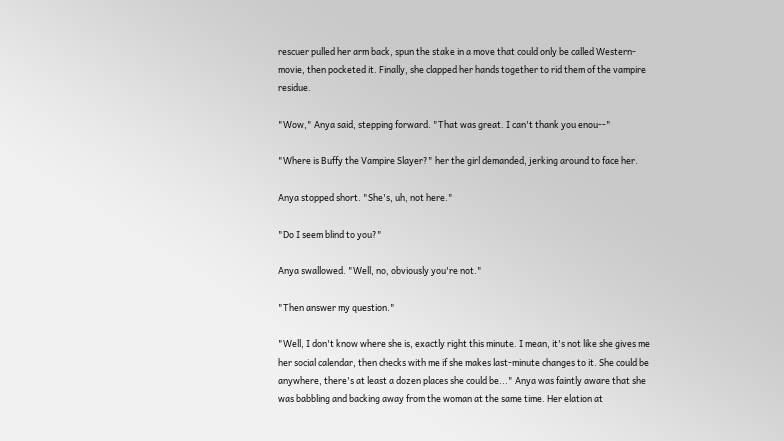rescuer pulled her arm back, spun the stake in a move that could only be called Western-movie, then pocketed it. Finally, she clapped her hands together to rid them of the vampire residue.

"Wow," Anya said, stepping forward. "That was great. I can't thank you enou--"

"Where is Buffy the Vampire Slayer?" her the girl demanded, jerking around to face her.

Anya stopped short. "She's, uh, not here."

"Do I seem blind to you?"

Anya swallowed. "Well, no, obviously you're not."

"Then answer my question."

"Well, I don't know where she is, exactly right this minute. I mean, it's not like she gives me her social calendar, then checks with me if she makes last-minute changes to it. She could be anywhere, there's at least a dozen places she could be..." Anya was faintly aware that she was babbling and backing away from the woman at the same time. Her elation at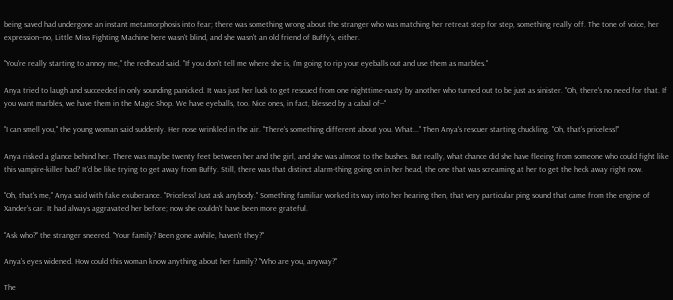being saved had undergone an instant metamorphosis into fear; there was something wrong about the stranger who was matching her retreat step for step, something really off. The tone of voice, her expression--no, Little Miss Fighting Machine here wasn't blind, and she wasn't an old friend of Buffy's, either.

"You're really starting to annoy me," the redhead said. "If you don't tell me where she is, I'm going to rip your eyeballs out and use them as marbles."

Anya tried to laugh and succeeded in only sounding panicked. It was just her luck to get rescued from one nighttime-nasty by another who turned out to be just as sinister. "Oh, there's no need for that. If you want marbles, we have them in the Magic Shop. We have eyeballs, too. Nice ones, in fact, blessed by a cabal of--"

"I can smell you," the young woman said suddenly. Her nose wrinkled in the air. "There's something different about you. What..." Then Anya's rescuer starting chuckling. "Oh, that's priceless!"

Anya risked a glance behind her. There was maybe twenty feet between her and the girl, and she was almost to the bushes. But really, what chance did she have fleeing from someone who could fight like this vampire-killer had? It'd be like trying to get away from Buffy. Still, there was that distinct alarm-thing going on in her head, the one that was screaming at her to get the heck away right now.

"Oh, that's me," Anya said with fake exuberance. "Priceless! Just ask anybody." Something familiar worked its way into her hearing then, that very particular ping sound that came from the engine of Xander's car. It had always aggravated her before; now she couldn't have been more grateful.

"Ask who?" the stranger sneered. "Your family? Been gone awhile, haven't they?"

Anya's eyes widened. How could this woman know anything about her family? "Who are you, anyway?"

The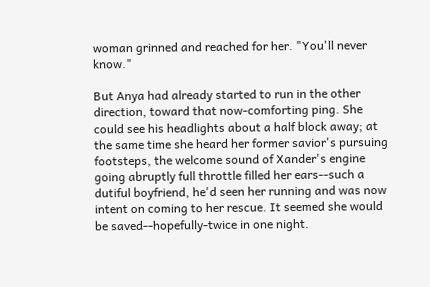woman grinned and reached for her. "You'll never know."

But Anya had already started to run in the other direction, toward that now-comforting ping. She could see his headlights about a half block away; at the same time she heard her former savior's pursuing footsteps, the welcome sound of Xander's engine going abruptly full throttle filled her ears--such a dutiful boyfriend, he'd seen her running and was now intent on coming to her rescue. It seemed she would be saved--hopefully-twice in one night.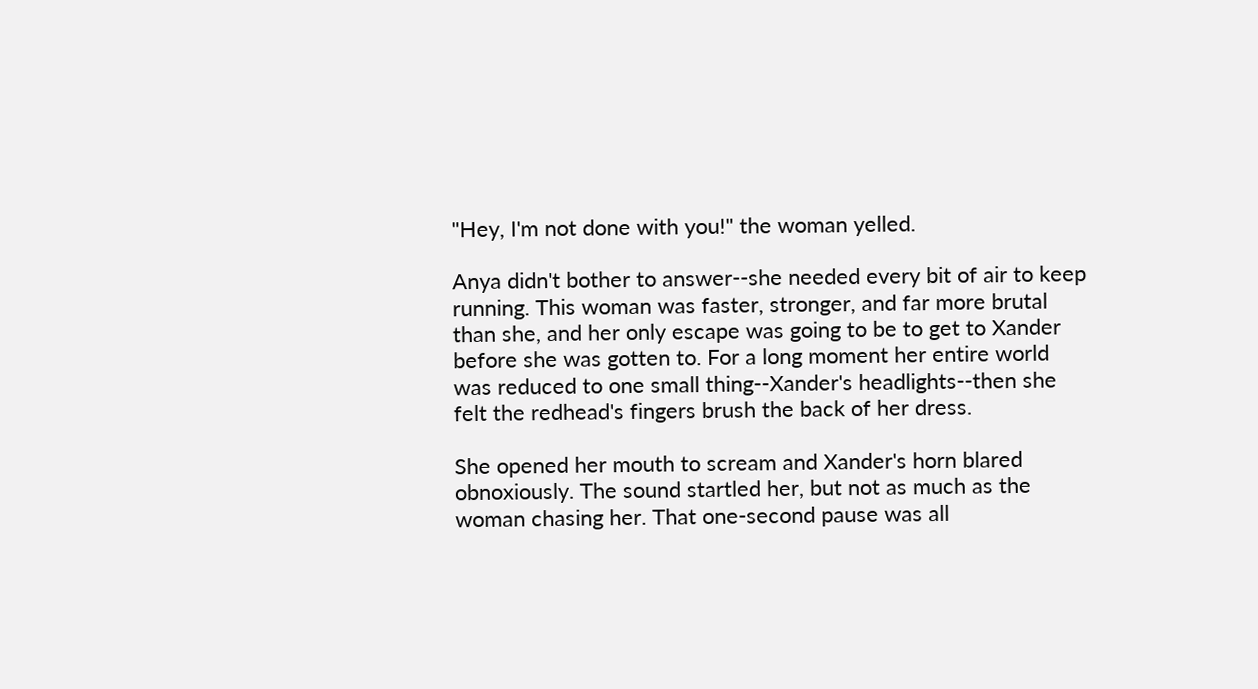"Hey, I'm not done with you!" the woman yelled.

Anya didn't bother to answer--she needed every bit of air to keep running. This woman was faster, stronger, and far more brutal than she, and her only escape was going to be to get to Xander before she was gotten to. For a long moment her entire world was reduced to one small thing--Xander's headlights--then she felt the redhead's fingers brush the back of her dress.

She opened her mouth to scream and Xander's horn blared obnoxiously. The sound startled her, but not as much as the woman chasing her. That one-second pause was all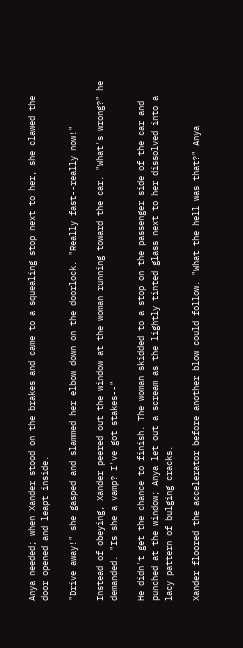Anya needed; when Xander stood on the brakes and came to a squealing stop next to her, she clawed the door opened and leapt inside.

"Drive away!" she gasped and slammed her elbow down on the doorlock. "Really fast--really now!"

Instead of obeying, Xander peered out the window at the woman running toward the car. "What's wrong?" he demanded. "Is she a vamp? I've got stakes--"

He didn't get the chance to finish. The woman skidded to a stop on the passenger side of the car and punched at the window; Anya let out a scream as the lightly tinted glass next to her dissolved into a lacy pattern of bulging cracks.

Xander floored the accelerator before another blow could follow. "What the hell was that?" Anya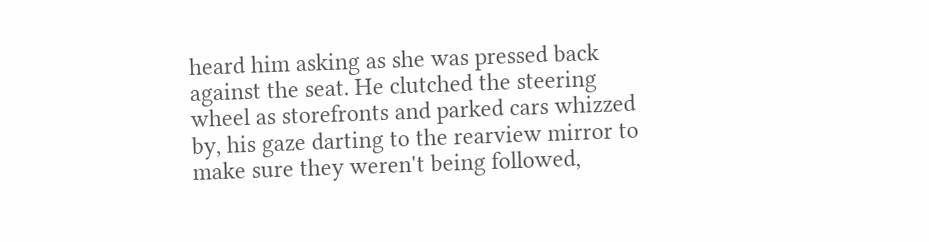heard him asking as she was pressed back against the seat. He clutched the steering wheel as storefronts and parked cars whizzed by, his gaze darting to the rearview mirror to make sure they weren't being followed,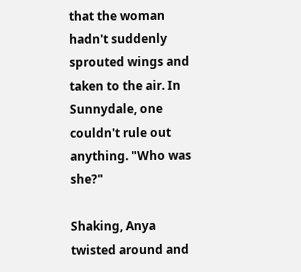that the woman hadn't suddenly sprouted wings and taken to the air. In Sunnydale, one couldn't rule out anything. "Who was she?"

Shaking, Anya twisted around and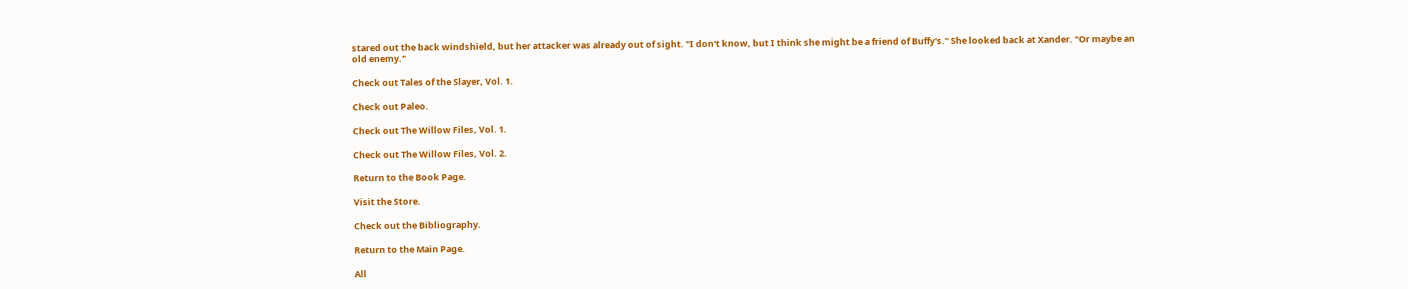stared out the back windshield, but her attacker was already out of sight. "I don't know, but I think she might be a friend of Buffy's." She looked back at Xander. "Or maybe an old enemy."

Check out Tales of the Slayer, Vol. 1.

Check out Paleo.

Check out The Willow Files, Vol. 1.

Check out The Willow Files, Vol. 2.

Return to the Book Page.

Visit the Store.

Check out the Bibliography.

Return to the Main Page.

All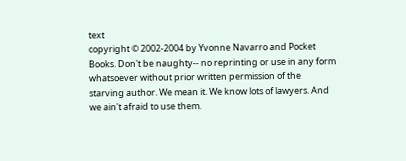text
copyright © 2002-2004 by Yvonne Navarro and Pocket Books. Don't be naughty-- no reprinting or use in any form whatsoever without prior written permission of the starving author. We mean it. We know lots of lawyers. And we ain't afraid to use them.